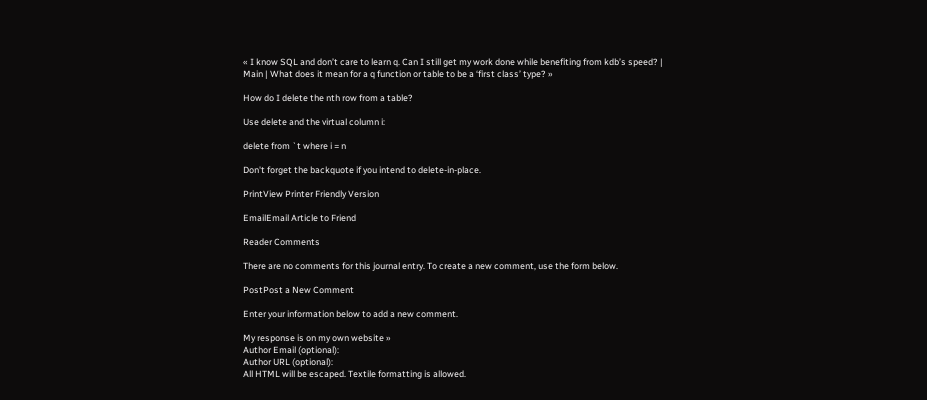« I know SQL and don’t care to learn q. Can I still get my work done while benefiting from kdb’s speed? | Main | What does it mean for a q function or table to be a ‘first class’ type? »

How do I delete the nth row from a table?

Use delete and the virtual column i:

delete from `t where i = n

Don't forget the backquote if you intend to delete-in-place.

PrintView Printer Friendly Version

EmailEmail Article to Friend

Reader Comments

There are no comments for this journal entry. To create a new comment, use the form below.

PostPost a New Comment

Enter your information below to add a new comment.

My response is on my own website »
Author Email (optional):
Author URL (optional):
All HTML will be escaped. Textile formatting is allowed.